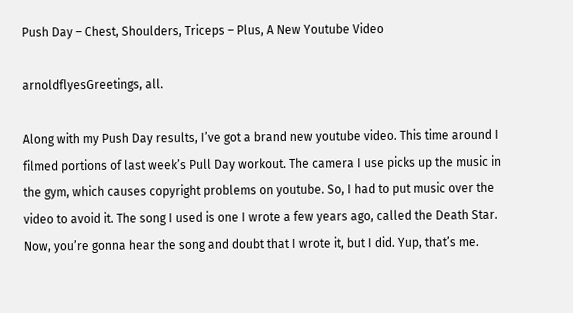Push Day – Chest, Shoulders, Triceps – Plus, A New Youtube Video

arnoldflyesGreetings, all.

Along with my Push Day results, I’ve got a brand new youtube video. This time around I filmed portions of last week’s Pull Day workout. The camera I use picks up the music in the gym, which causes copyright problems on youtube. So, I had to put music over the video to avoid it. The song I used is one I wrote a few years ago, called the Death Star. Now, you’re gonna hear the song and doubt that I wrote it, but I did. Yup, that’s me.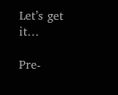Let’s get it…

Pre-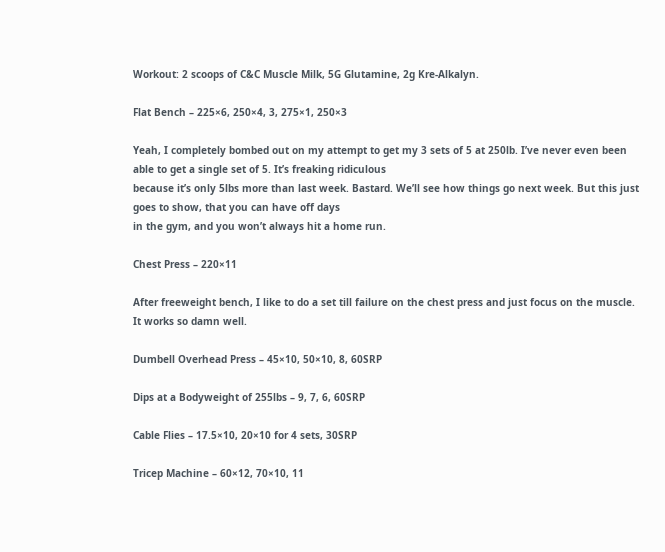Workout: 2 scoops of C&C Muscle Milk, 5G Glutamine, 2g Kre-Alkalyn.

Flat Bench – 225×6, 250×4, 3, 275×1, 250×3

Yeah, I completely bombed out on my attempt to get my 3 sets of 5 at 250lb. I’ve never even been able to get a single set of 5. It’s freaking ridiculous
because it’s only 5lbs more than last week. Bastard. We’ll see how things go next week. But this just goes to show, that you can have off days
in the gym, and you won’t always hit a home run.

Chest Press – 220×11

After freeweight bench, I like to do a set till failure on the chest press and just focus on the muscle. It works so damn well.

Dumbell Overhead Press – 45×10, 50×10, 8, 60SRP

Dips at a Bodyweight of 255lbs – 9, 7, 6, 60SRP

Cable Flies – 17.5×10, 20×10 for 4 sets, 30SRP

Tricep Machine – 60×12, 70×10, 11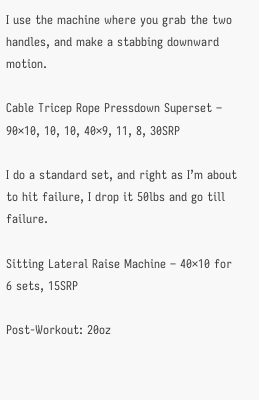I use the machine where you grab the two handles, and make a stabbing downward motion.

Cable Tricep Rope Pressdown Superset – 90×10, 10, 10, 40×9, 11, 8, 30SRP

I do a standard set, and right as I’m about to hit failure, I drop it 50lbs and go till failure.

Sitting Lateral Raise Machine – 40×10 for 6 sets, 15SRP

Post-Workout: 20oz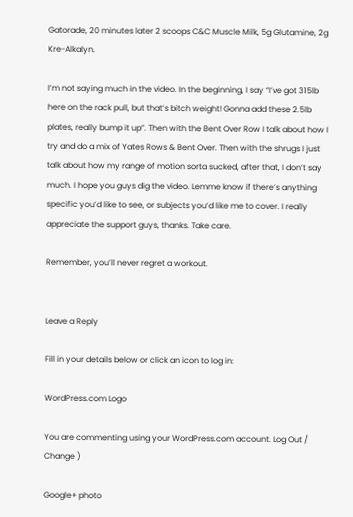Gatorade, 20 minutes later 2 scoops C&C Muscle Milk, 5g Glutamine, 2g Kre-Alkalyn.

I’m not saying much in the video. In the beginning, I say “I’ve got 315lb here on the rack pull, but that’s bitch weight! Gonna add these 2.5lb plates, really bump it up”. Then with the Bent Over Row I talk about how I try and do a mix of Yates Rows & Bent Over. Then with the shrugs I just talk about how my range of motion sorta sucked, after that, I don’t say much. I hope you guys dig the video. Lemme know if there’s anything specific you’d like to see, or subjects you’d like me to cover. I really appreciate the support guys, thanks. Take care.

Remember, you’ll never regret a workout.


Leave a Reply

Fill in your details below or click an icon to log in:

WordPress.com Logo

You are commenting using your WordPress.com account. Log Out /  Change )

Google+ photo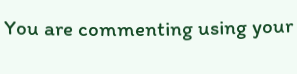You are commenting using your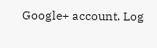Google+ account. Log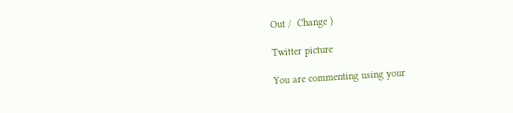Out /  Change )

Twitter picture

You are commenting using your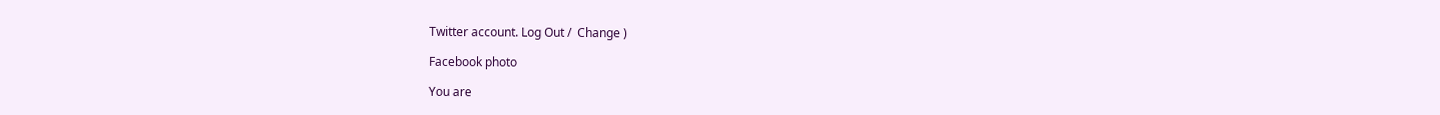Twitter account. Log Out /  Change )

Facebook photo

You are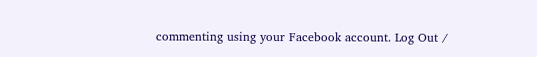commenting using your Facebook account. Log Out /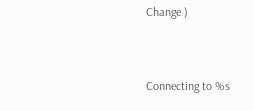Change )


Connecting to %s